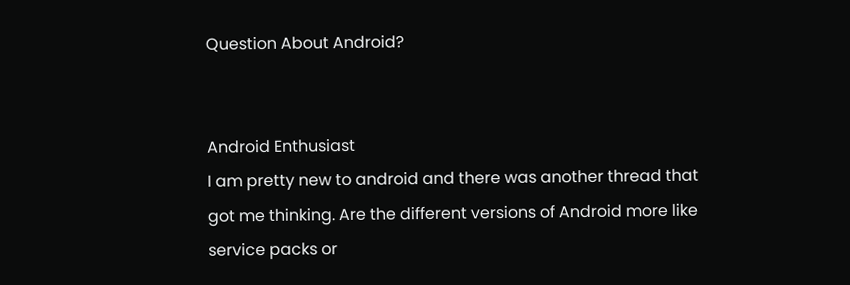Question About Android?


Android Enthusiast
I am pretty new to android and there was another thread that got me thinking. Are the different versions of Android more like service packs or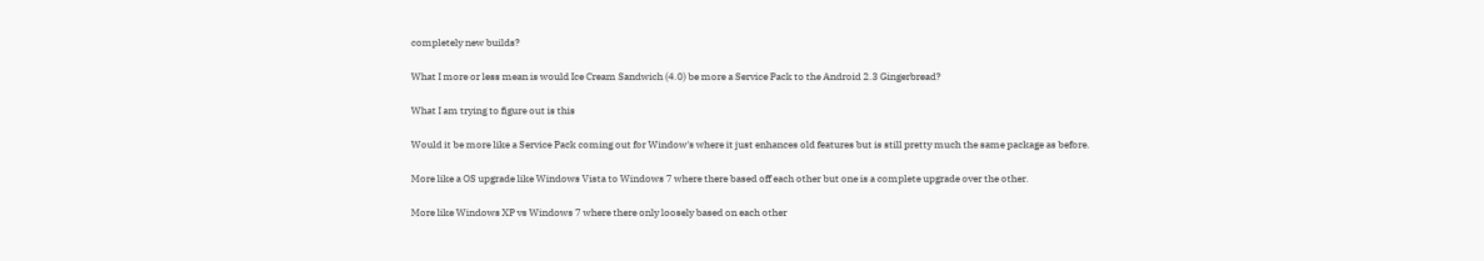completely new builds?

What I more or less mean is would Ice Cream Sandwich (4.0) be more a Service Pack to the Android 2.3 Gingerbread?

What I am trying to figure out is this

Would it be more like a Service Pack coming out for Window's where it just enhances old features but is still pretty much the same package as before.

More like a OS upgrade like Windows Vista to Windows 7 where there based off each other but one is a complete upgrade over the other.

More like Windows XP vs Windows 7 where there only loosely based on each other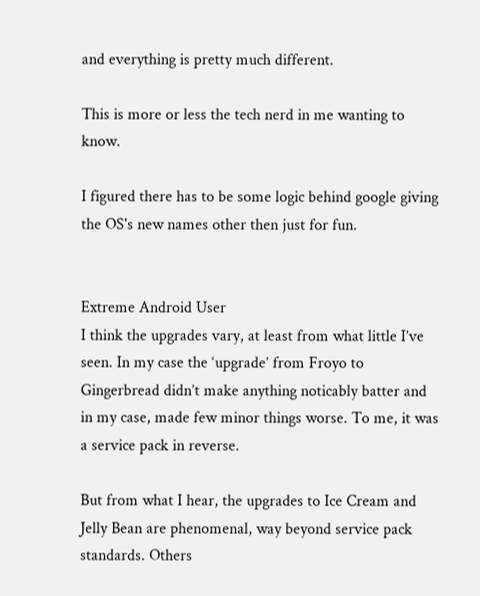and everything is pretty much different.

This is more or less the tech nerd in me wanting to know.

I figured there has to be some logic behind google giving the OS's new names other then just for fun.


Extreme Android User
I think the upgrades vary, at least from what little I’ve seen. In my case the ‘upgrade’ from Froyo to Gingerbread didn’t make anything noticably batter and in my case, made few minor things worse. To me, it was a service pack in reverse.

But from what I hear, the upgrades to Ice Cream and Jelly Bean are phenomenal, way beyond service pack standards. Others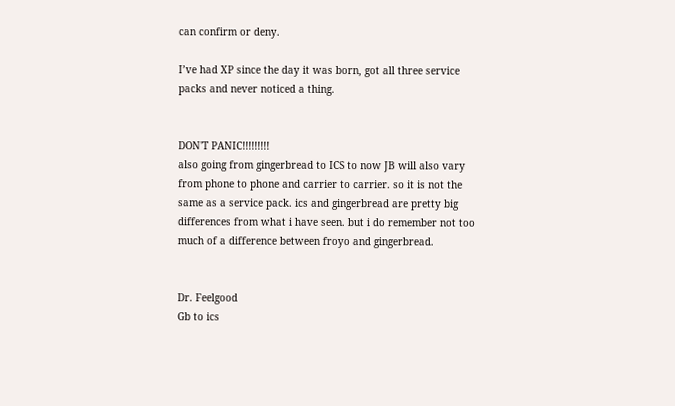can confirm or deny.

I’ve had XP since the day it was born, got all three service packs and never noticed a thing.


DON'T PANIC!!!!!!!!!
also going from gingerbread to ICS to now JB will also vary from phone to phone and carrier to carrier. so it is not the same as a service pack. ics and gingerbread are pretty big differences from what i have seen. but i do remember not too much of a difference between froyo and gingerbread.


Dr. Feelgood
Gb to ics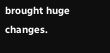brought huge changes.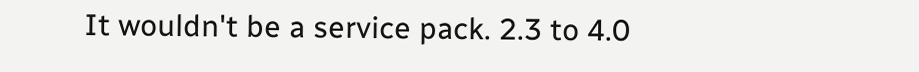It wouldn't be a service pack. 2.3 to 4.0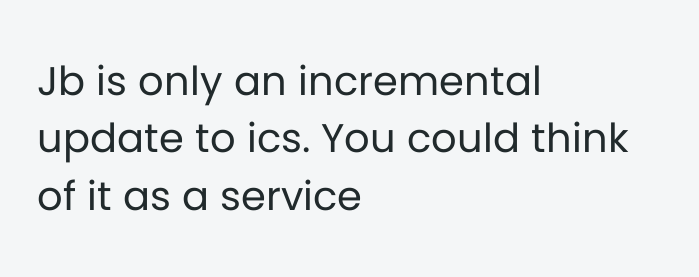Jb is only an incremental update to ics. You could think of it as a service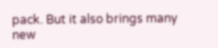pack. But it also brings many new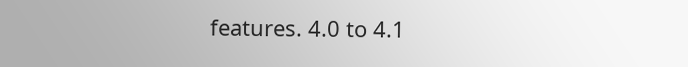features. 4.0 to 4.1